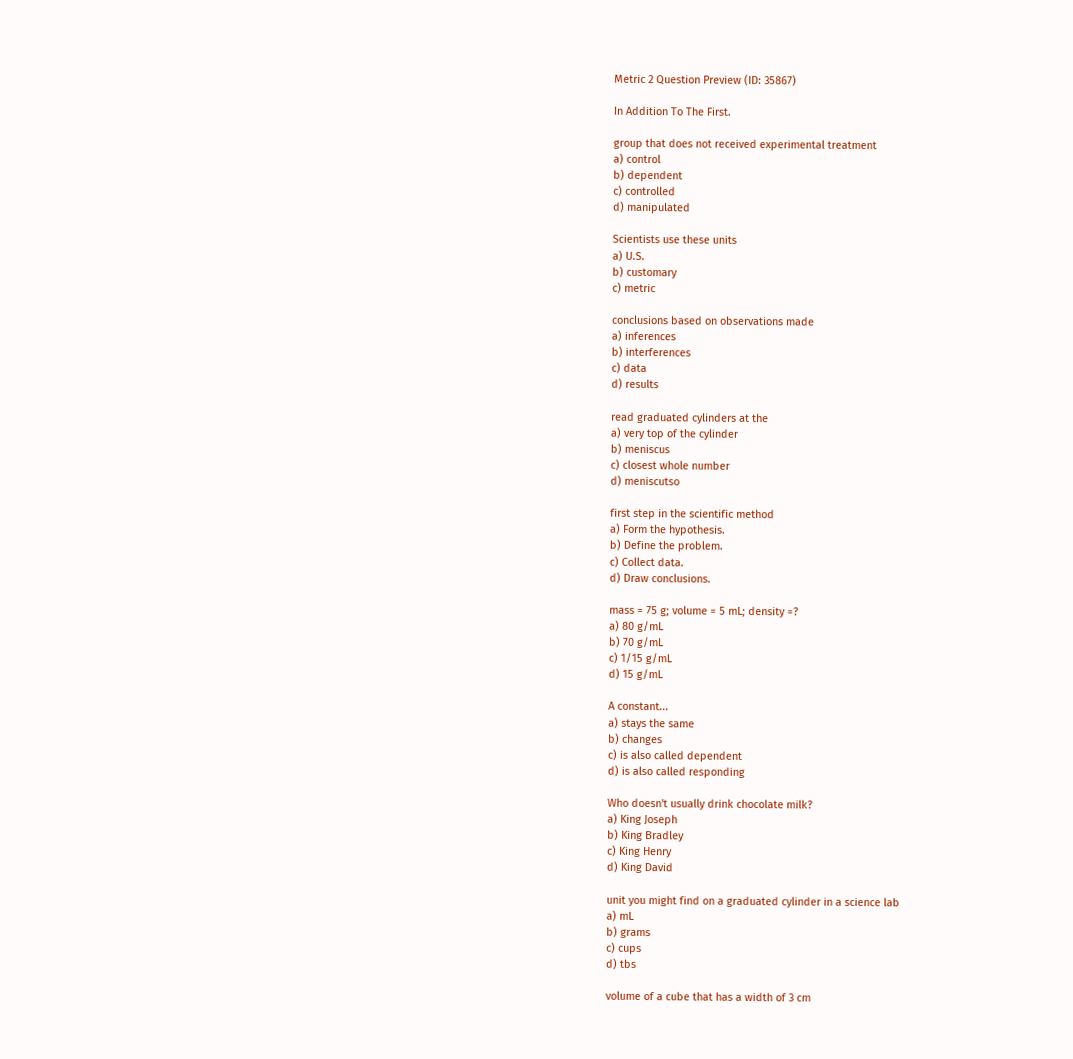Metric 2 Question Preview (ID: 35867)

In Addition To The First.

group that does not received experimental treatment
a) control
b) dependent
c) controlled
d) manipulated

Scientists use these units
a) U.S.
b) customary
c) metric

conclusions based on observations made
a) inferences
b) interferences
c) data
d) results

read graduated cylinders at the
a) very top of the cylinder
b) meniscus
c) closest whole number
d) meniscutso

first step in the scientific method
a) Form the hypothesis.
b) Define the problem.
c) Collect data.
d) Draw conclusions.

mass = 75 g; volume = 5 mL; density =?
a) 80 g/mL
b) 70 g/mL
c) 1/15 g/mL
d) 15 g/mL

A constant...
a) stays the same
b) changes
c) is also called dependent
d) is also called responding

Who doesn't usually drink chocolate milk?
a) King Joseph
b) King Bradley
c) King Henry
d) King David

unit you might find on a graduated cylinder in a science lab
a) mL
b) grams
c) cups
d) tbs

volume of a cube that has a width of 3 cm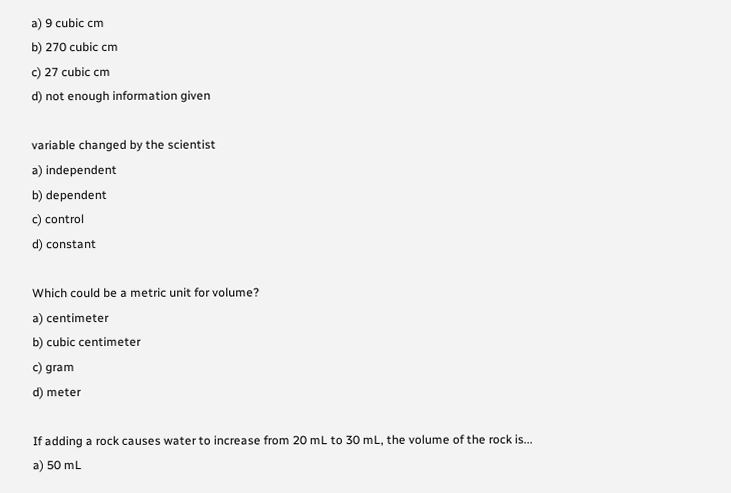a) 9 cubic cm
b) 270 cubic cm
c) 27 cubic cm
d) not enough information given

variable changed by the scientist
a) independent
b) dependent
c) control
d) constant

Which could be a metric unit for volume?
a) centimeter
b) cubic centimeter
c) gram
d) meter

If adding a rock causes water to increase from 20 mL to 30 mL, the volume of the rock is...
a) 50 mL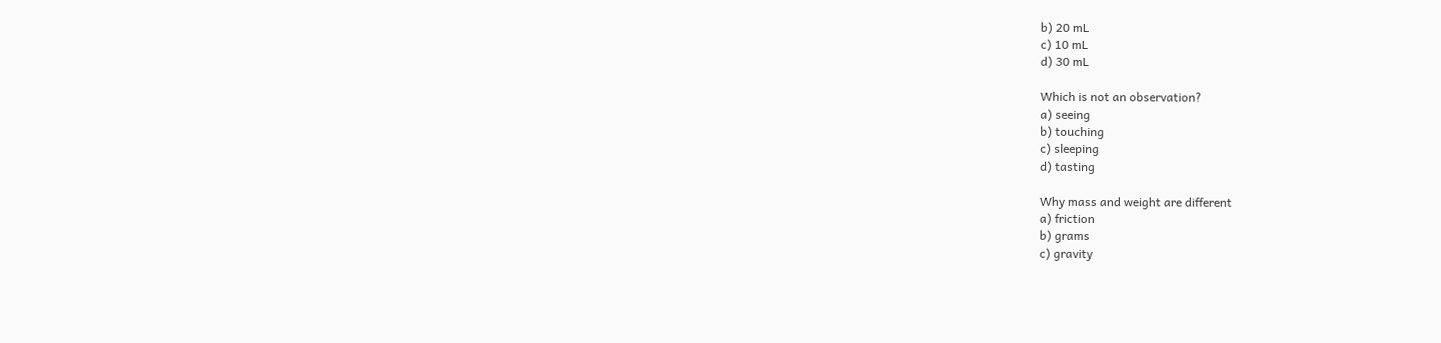b) 20 mL
c) 10 mL
d) 30 mL

Which is not an observation?
a) seeing
b) touching
c) sleeping
d) tasting

Why mass and weight are different
a) friction
b) grams
c) gravity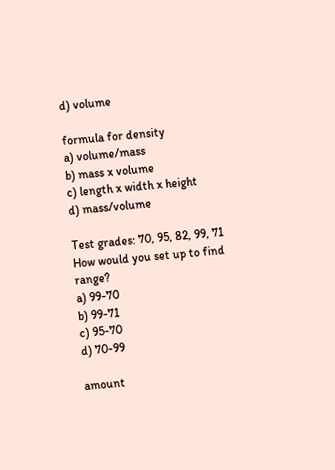d) volume

formula for density
a) volume/mass
b) mass x volume
c) length x width x height
d) mass/volume

Test grades: 70, 95, 82, 99, 71 How would you set up to find range?
a) 99-70
b) 99-71
c) 95-70
d) 70-99

amount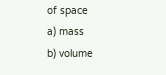of space
a) mass
b) volume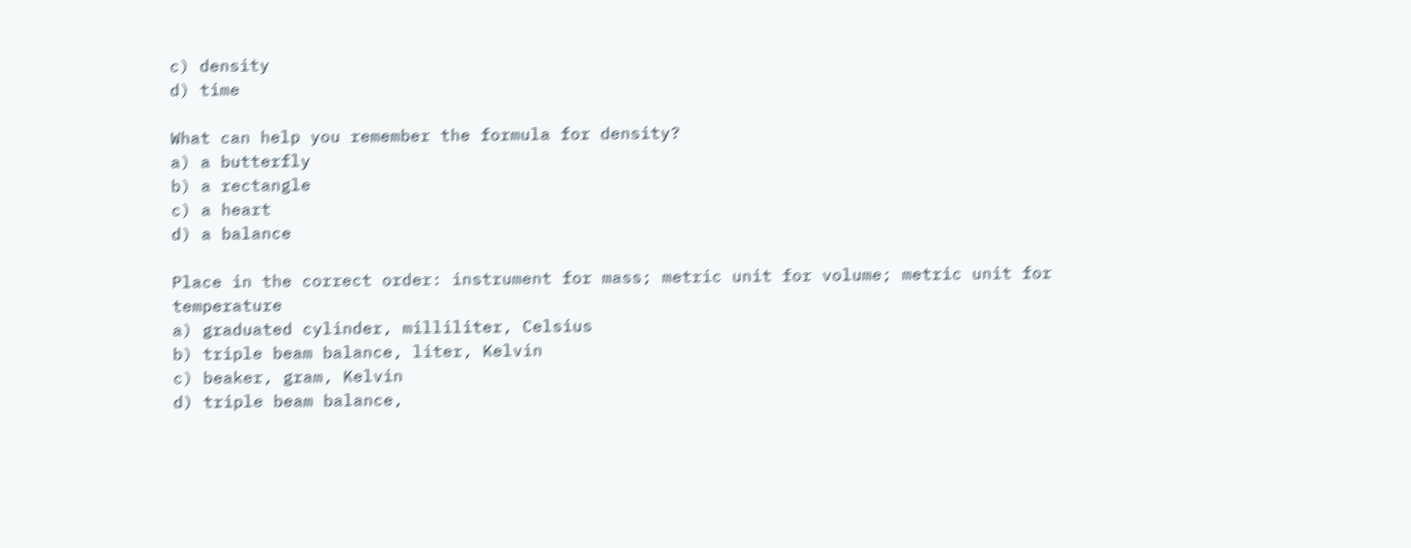c) density
d) time

What can help you remember the formula for density?
a) a butterfly
b) a rectangle
c) a heart
d) a balance

Place in the correct order: instrument for mass; metric unit for volume; metric unit for temperature
a) graduated cylinder, milliliter, Celsius
b) triple beam balance, liter, Kelvin
c) beaker, gram, Kelvin
d) triple beam balance,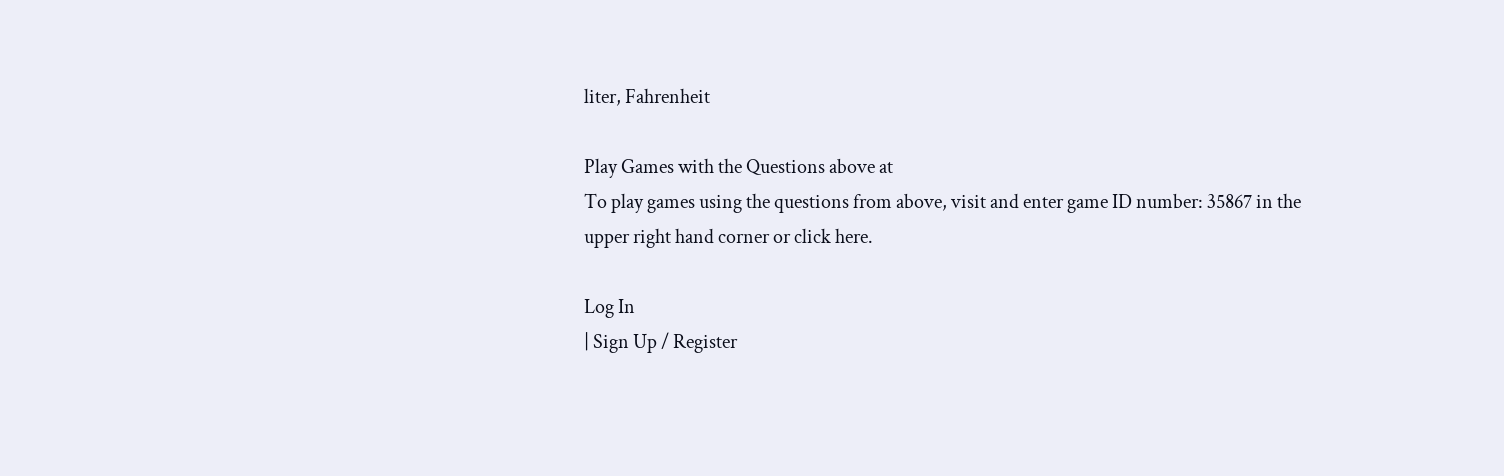liter, Fahrenheit

Play Games with the Questions above at
To play games using the questions from above, visit and enter game ID number: 35867 in the upper right hand corner or click here.

Log In
| Sign Up / Register